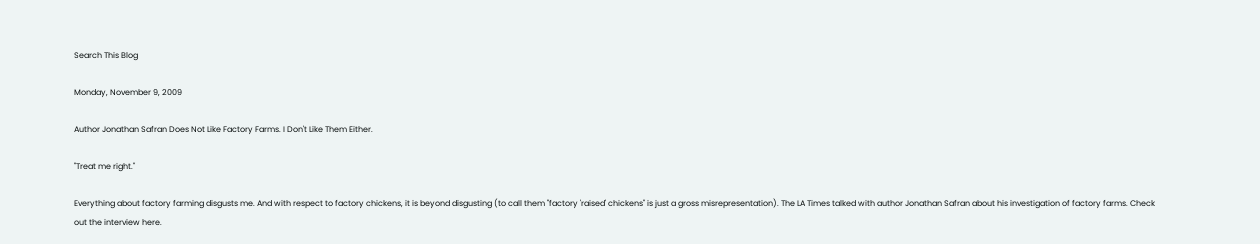Search This Blog

Monday, November 9, 2009

Author Jonathan Safran Does Not Like Factory Farms. I Don't Like Them Either.

"Treat me right."

Everything about factory farming disgusts me. And with respect to factory chickens, it is beyond disgusting (to call them "factory 'raised' chickens" is just a gross misrepresentation). The LA Times talked with author Jonathan Safran about his investigation of factory farms. Check out the interview here.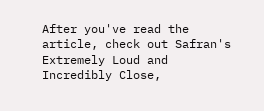After you've read the article, check out Safran's Extremely Loud and Incredibly Close,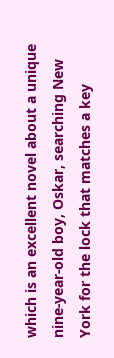which is an excellent novel about a unique nine-year-old boy, Oskar, searching New York for the lock that matches a key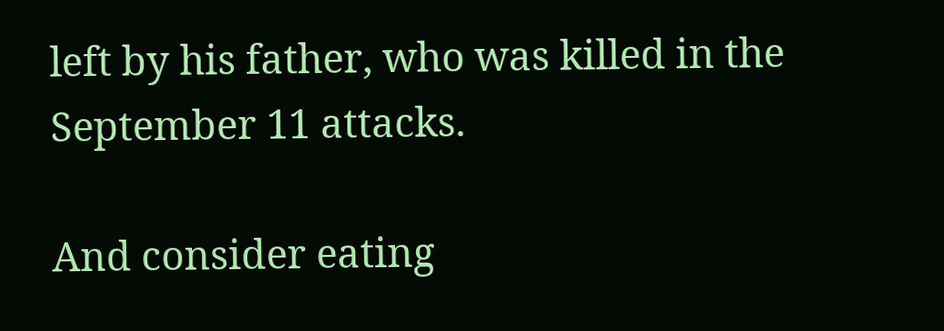left by his father, who was killed in the September 11 attacks.

And consider eating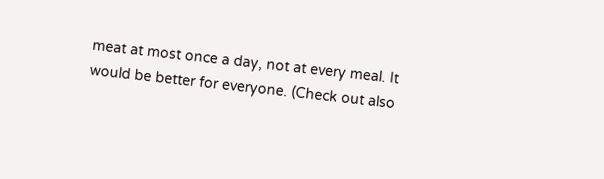meat at most once a day, not at every meal. It would be better for everyone. (Check out also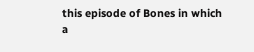this episode of Bones in which a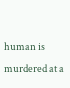human is murdered at a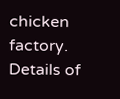chicken factory. Details of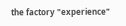the factory "experience"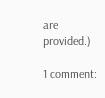are provided.)

1 comment: